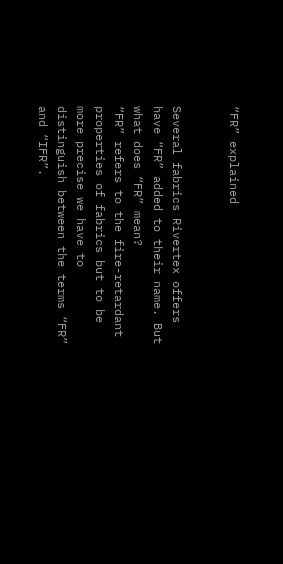“FR” explained


Several fabrics Rivertex offers have “FR” added to their name. But what does “FR” mean?
“FR” refers to the fire-retardant properties of fabrics but to be more precise we have to distinguish between the terms “FR” and “IFR”.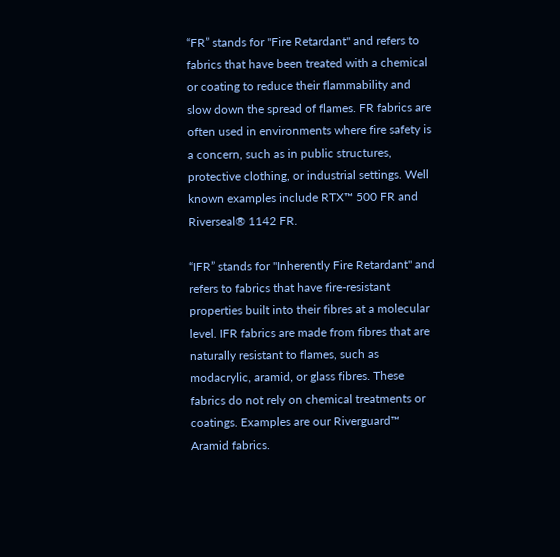“FR” stands for "Fire Retardant" and refers to fabrics that have been treated with a chemical or coating to reduce their flammability and slow down the spread of flames. FR fabrics are often used in environments where fire safety is a concern, such as in public structures, protective clothing, or industrial settings. Well known examples include RTX™ 500 FR and Riverseal® 1142 FR.

“IFR” stands for "Inherently Fire Retardant" and refers to fabrics that have fire-resistant properties built into their fibres at a molecular level. IFR fabrics are made from fibres that are naturally resistant to flames, such as modacrylic, aramid, or glass fibres. These fabrics do not rely on chemical treatments or coatings. Examples are our Riverguard™ Aramid fabrics.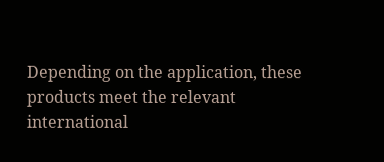Depending on the application, these products meet the relevant international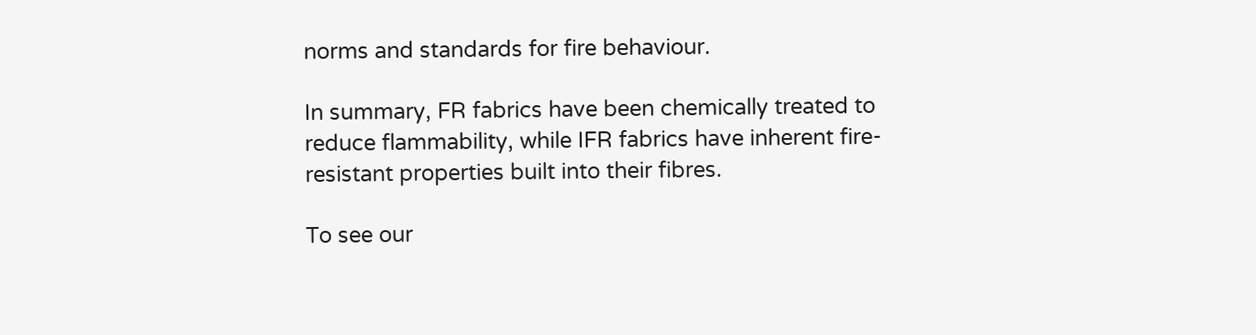norms and standards for fire behaviour.

In summary, FR fabrics have been chemically treated to reduce flammability, while IFR fabrics have inherent fire-resistant properties built into their fibres.

To see our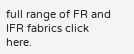full range of FR and IFR fabrics click here.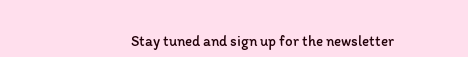Stay tuned and sign up for the newsletter